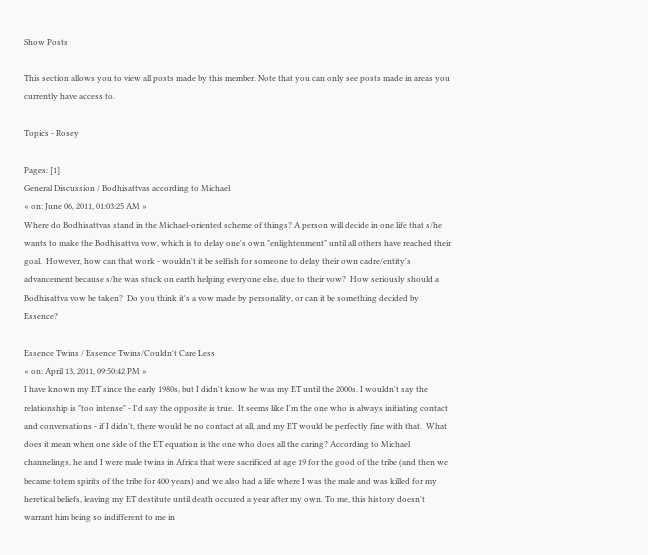Show Posts

This section allows you to view all posts made by this member. Note that you can only see posts made in areas you currently have access to.

Topics - Rosey

Pages: [1]
General Discussion / Bodhisattvas according to Michael
« on: June 06, 2011, 01:03:25 AM »
Where do Bodhisattvas stand in the Michael-oriented scheme of things? A person will decide in one life that s/he wants to make the Bodhisattva vow, which is to delay one's own "enlightenment" until all others have reached their goal.  However, how can that work - wouldn't it be selfish for someone to delay their own cadre/entity's advancement because s/he was stuck on earth helping everyone else, due to their vow?  How seriously should a Bodhisattva vow be taken?  Do you think it's a vow made by personality, or can it be something decided by Essence?

Essence Twins / Essence Twins/Couldn't Care Less
« on: April 13, 2011, 09:50:42 PM »
I have known my ET since the early 1980s, but I didn't know he was my ET until the 2000s. I wouldn't say the relationship is "too intense" - I'd say the opposite is true.  It seems like I'm the one who is always initiating contact and conversations - if I didn't, there would be no contact at all, and my ET would be perfectly fine with that.  What does it mean when one side of the ET equation is the one who does all the caring? According to Michael channelings, he and I were male twins in Africa that were sacrificed at age 19 for the good of the tribe (and then we became totem spirits of the tribe for 400 years) and we also had a life where I was the male and was killed for my heretical beliefs, leaving my ET destitute until death occured a year after my own. To me, this history doesn't warrant him being so indifferent to me in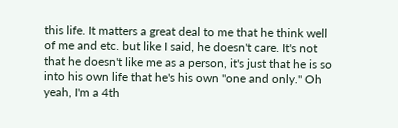this life. It matters a great deal to me that he think well of me and etc. but like I said, he doesn't care. It's not that he doesn't like me as a person, it's just that he is so into his own life that he's his own "one and only." Oh yeah, I'm a 4th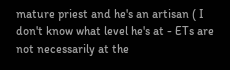mature priest and he's an artisan ( I don't know what level he's at - ETs are not necessarily at the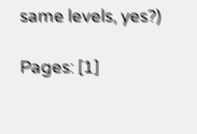same levels, yes?)

Pages: [1]